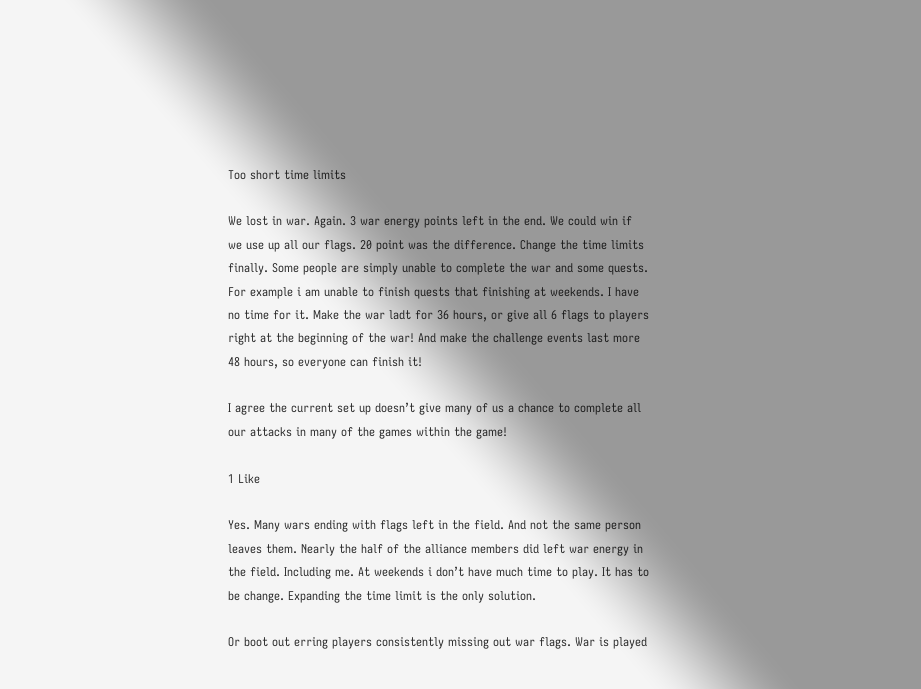Too short time limits

We lost in war. Again. 3 war energy points left in the end. We could win if we use up all our flags. 20 point was the difference. Change the time limits finally. Some people are simply unable to complete the war and some quests. For example i am unable to finish quests that finishing at weekends. I have no time for it. Make the war ladt for 36 hours, or give all 6 flags to players right at the beginning of the war! And make the challenge events last more 48 hours, so everyone can finish it!

I agree the current set up doesn’t give many of us a chance to complete all our attacks in many of the games within the game!

1 Like

Yes. Many wars ending with flags left in the field. And not the same person leaves them. Nearly the half of the alliance members did left war energy in the field. Including me. At weekends i don’t have much time to play. It has to be change. Expanding the time limit is the only solution.

Or boot out erring players consistently missing out war flags. War is played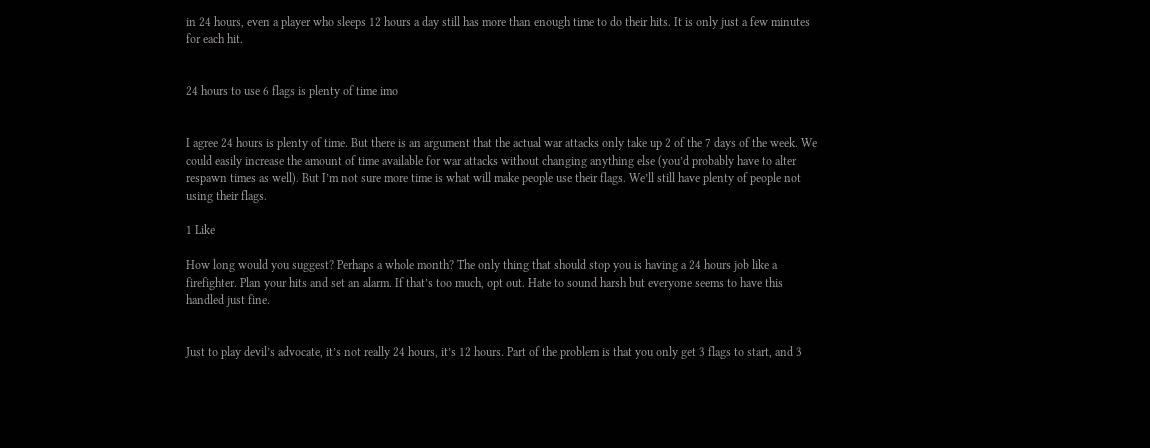in 24 hours, even a player who sleeps 12 hours a day still has more than enough time to do their hits. It is only just a few minutes for each hit.


24 hours to use 6 flags is plenty of time imo


I agree 24 hours is plenty of time. But there is an argument that the actual war attacks only take up 2 of the 7 days of the week. We could easily increase the amount of time available for war attacks without changing anything else (you’d probably have to alter respawn times as well). But I’m not sure more time is what will make people use their flags. We’ll still have plenty of people not using their flags.

1 Like

How long would you suggest? Perhaps a whole month? The only thing that should stop you is having a 24 hours job like a firefighter. Plan your hits and set an alarm. If that’s too much, opt out. Hate to sound harsh but everyone seems to have this handled just fine.


Just to play devil’s advocate, it’s not really 24 hours, it’s 12 hours. Part of the problem is that you only get 3 flags to start, and 3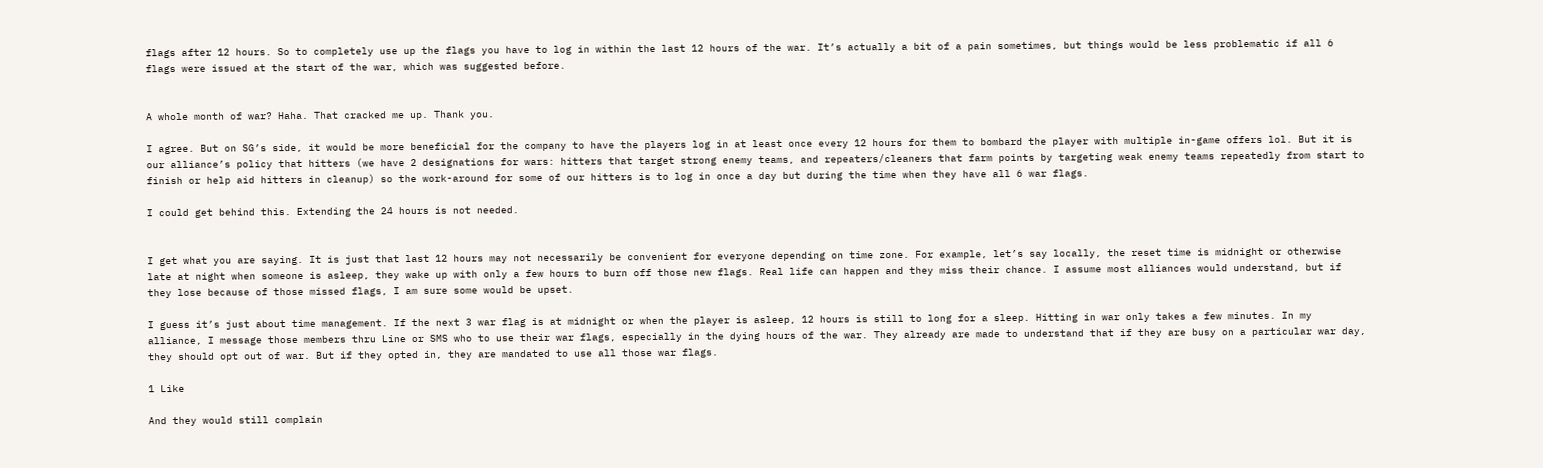flags after 12 hours. So to completely use up the flags you have to log in within the last 12 hours of the war. It’s actually a bit of a pain sometimes, but things would be less problematic if all 6 flags were issued at the start of the war, which was suggested before.


A whole month of war? Haha. That cracked me up. Thank you.

I agree. But on SG’s side, it would be more beneficial for the company to have the players log in at least once every 12 hours for them to bombard the player with multiple in-game offers lol. But it is our alliance’s policy that hitters (we have 2 designations for wars: hitters that target strong enemy teams, and repeaters/cleaners that farm points by targeting weak enemy teams repeatedly from start to finish or help aid hitters in cleanup) so the work-around for some of our hitters is to log in once a day but during the time when they have all 6 war flags.

I could get behind this. Extending the 24 hours is not needed.


I get what you are saying. It is just that last 12 hours may not necessarily be convenient for everyone depending on time zone. For example, let’s say locally, the reset time is midnight or otherwise late at night when someone is asleep, they wake up with only a few hours to burn off those new flags. Real life can happen and they miss their chance. I assume most alliances would understand, but if they lose because of those missed flags, I am sure some would be upset.

I guess it’s just about time management. If the next 3 war flag is at midnight or when the player is asleep, 12 hours is still to long for a sleep. Hitting in war only takes a few minutes. In my alliance, I message those members thru Line or SMS who to use their war flags, especially in the dying hours of the war. They already are made to understand that if they are busy on a particular war day, they should opt out of war. But if they opted in, they are mandated to use all those war flags.

1 Like

And they would still complain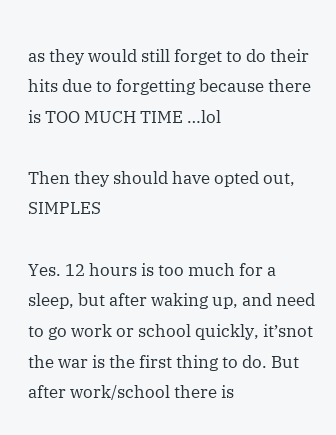as they would still forget to do their hits due to forgetting because there is TOO MUCH TIME …lol

Then they should have opted out, SIMPLES

Yes. 12 hours is too much for a sleep, but after waking up, and need to go work or school quickly, it’snot the war is the first thing to do. But after work/school there is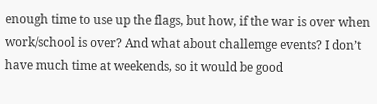enough time to use up the flags, but how, if the war is over when work/school is over? And what about challemge events? I don’t have much time at weekends, so it would be good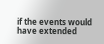if the events would have extended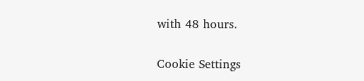with 48 hours.

Cookie Settings